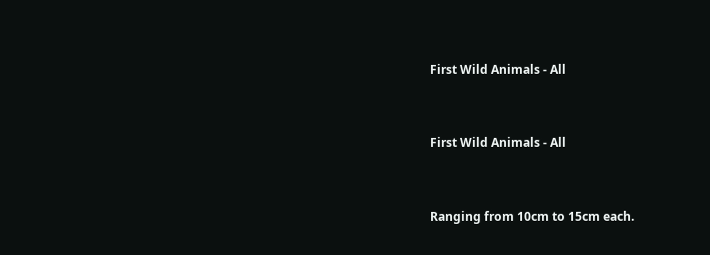First Wild Animals - All


First Wild Animals - All


Ranging from 10cm to 15cm each.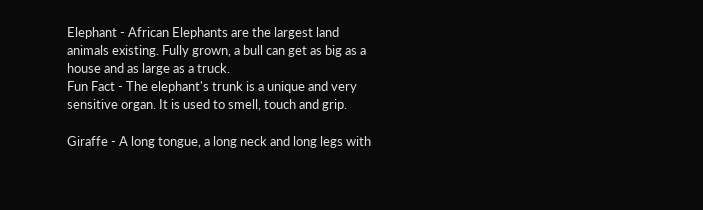Elephant - African Elephants are the largest land animals existing. Fully grown, a bull can get as big as a house and as large as a truck.
Fun Fact - The elephant's trunk is a unique and very sensitive organ. It is used to smell, touch and grip.

Giraffe - A long tongue, a long neck and long legs with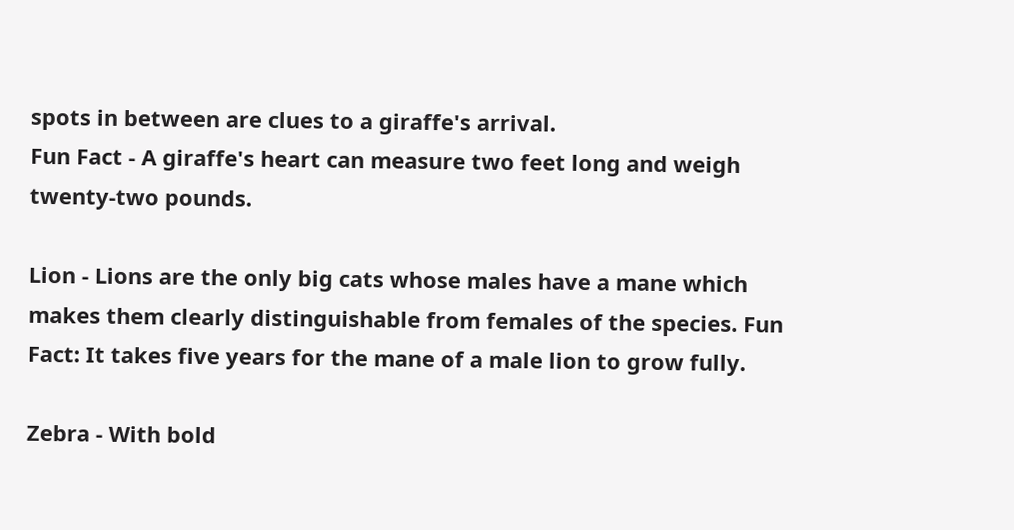spots in between are clues to a giraffe's arrival.
Fun Fact - A giraffe's heart can measure two feet long and weigh twenty-two pounds.

Lion - Lions are the only big cats whose males have a mane which makes them clearly distinguishable from females of the species. Fun Fact: It takes five years for the mane of a male lion to grow fully.

Zebra - With bold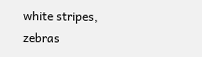white stripes, zebras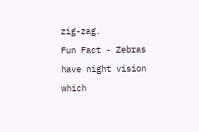zig-zag.
Fun Fact - Zebras have night vision which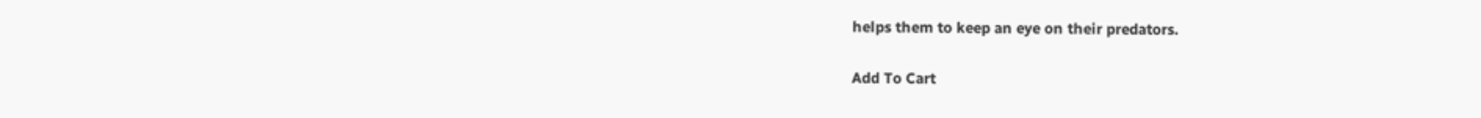helps them to keep an eye on their predators.


Add To Cart